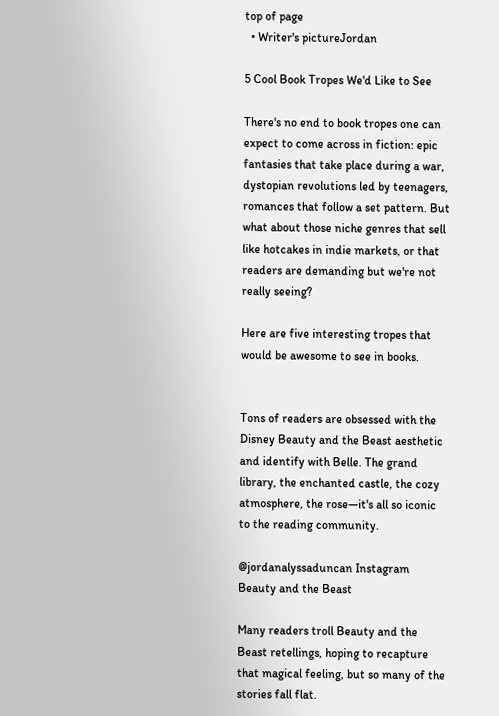top of page
  • Writer's pictureJordan

5 Cool Book Tropes We'd Like to See

There's no end to book tropes one can expect to come across in fiction: epic fantasies that take place during a war, dystopian revolutions led by teenagers, romances that follow a set pattern. But what about those niche genres that sell like hotcakes in indie markets, or that readers are demanding but we're not really seeing?

Here are five interesting tropes that would be awesome to see in books.


Tons of readers are obsessed with the Disney Beauty and the Beast aesthetic and identify with Belle. The grand library, the enchanted castle, the cozy atmosphere, the rose—it's all so iconic to the reading community.

@jordanalyssaduncan Instagram Beauty and the Beast

Many readers troll Beauty and the Beast retellings, hoping to recapture that magical feeling, but so many of the stories fall flat.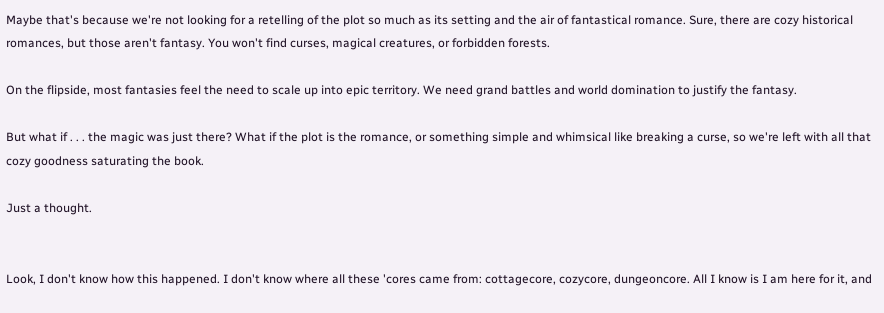Maybe that's because we're not looking for a retelling of the plot so much as its setting and the air of fantastical romance. Sure, there are cozy historical romances, but those aren't fantasy. You won't find curses, magical creatures, or forbidden forests.

On the flipside, most fantasies feel the need to scale up into epic territory. We need grand battles and world domination to justify the fantasy.

But what if . . . the magic was just there? What if the plot is the romance, or something simple and whimsical like breaking a curse, so we're left with all that cozy goodness saturating the book.

Just a thought.


Look, I don't know how this happened. I don't know where all these 'cores came from: cottagecore, cozycore, dungeoncore. All I know is I am here for it, and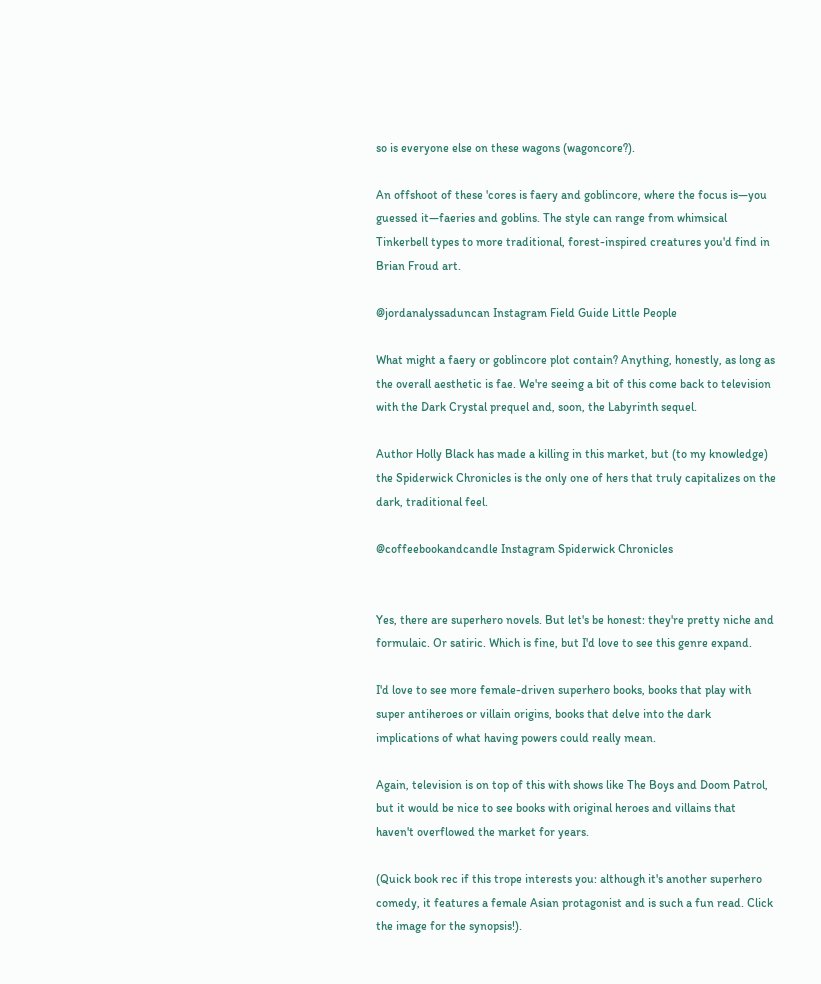so is everyone else on these wagons (wagoncore?).

An offshoot of these 'cores is faery and goblincore, where the focus is—you guessed it—faeries and goblins. The style can range from whimsical Tinkerbell types to more traditional, forest-inspired creatures you'd find in Brian Froud art.

@jordanalyssaduncan Instagram Field Guide Little People

What might a faery or goblincore plot contain? Anything, honestly, as long as the overall aesthetic is fae. We're seeing a bit of this come back to television with the Dark Crystal prequel and, soon, the Labyrinth sequel.

Author Holly Black has made a killing in this market, but (to my knowledge) the Spiderwick Chronicles is the only one of hers that truly capitalizes on the dark, traditional feel.

@coffeebookandcandle Instagram Spiderwick Chronicles


Yes, there are superhero novels. But let's be honest: they're pretty niche and formulaic. Or satiric. Which is fine, but I'd love to see this genre expand.

I'd love to see more female-driven superhero books, books that play with super antiheroes or villain origins, books that delve into the dark implications of what having powers could really mean.

Again, television is on top of this with shows like The Boys and Doom Patrol, but it would be nice to see books with original heroes and villains that haven't overflowed the market for years.

(Quick book rec if this trope interests you: although it's another superhero comedy, it features a female Asian protagonist and is such a fun read. Click the image for the synopsis!).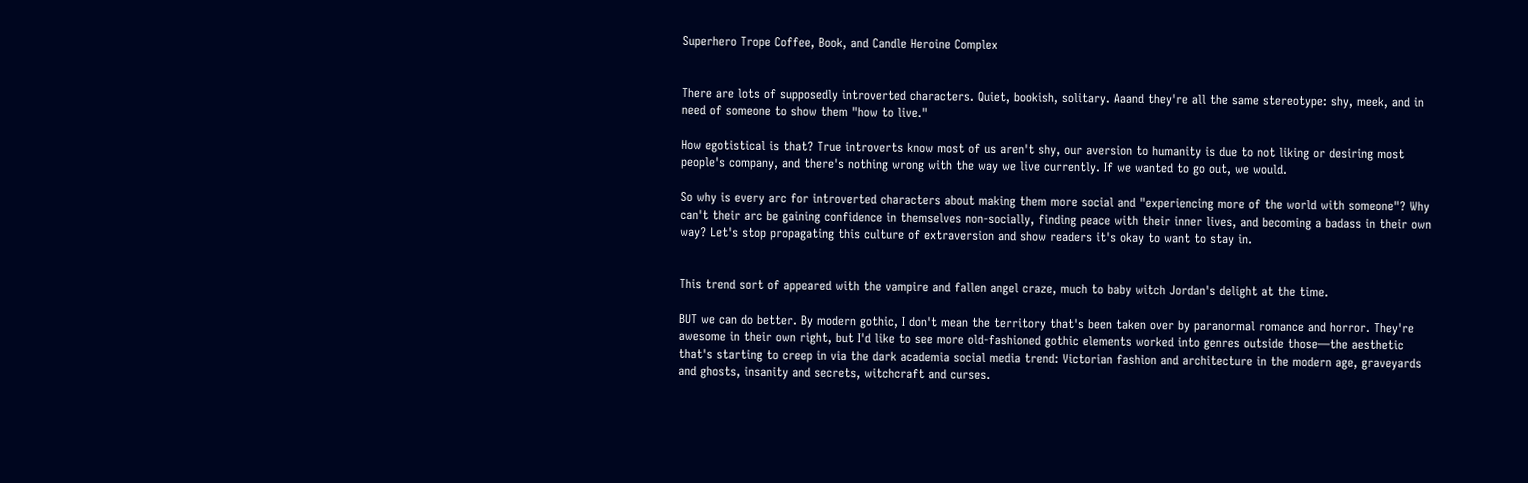Superhero Trope Coffee, Book, and Candle Heroine Complex


There are lots of supposedly introverted characters. Quiet, bookish, solitary. Aaand they're all the same stereotype: shy, meek, and in need of someone to show them "how to live."

How egotistical is that? True introverts know most of us aren't shy, our aversion to humanity is due to not liking or desiring most people's company, and there's nothing wrong with the way we live currently. If we wanted to go out, we would.

So why is every arc for introverted characters about making them more social and "experiencing more of the world with someone"? Why can't their arc be gaining confidence in themselves non-socially, finding peace with their inner lives, and becoming a badass in their own way? Let's stop propagating this culture of extraversion and show readers it's okay to want to stay in.


This trend sort of appeared with the vampire and fallen angel craze, much to baby witch Jordan's delight at the time.

BUT we can do better. By modern gothic, I don't mean the territory that's been taken over by paranormal romance and horror. They're awesome in their own right, but I'd like to see more old-fashioned gothic elements worked into genres outside those—the aesthetic that's starting to creep in via the dark academia social media trend: Victorian fashion and architecture in the modern age, graveyards and ghosts, insanity and secrets, witchcraft and curses.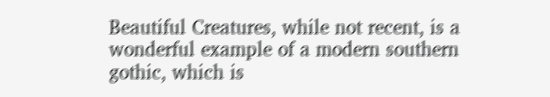Beautiful Creatures, while not recent, is a wonderful example of a modern southern gothic, which is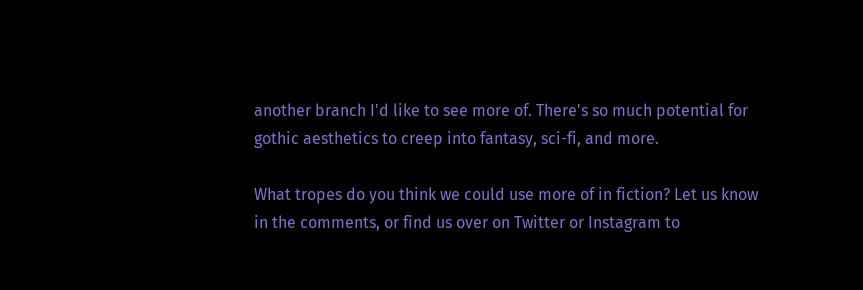another branch I'd like to see more of. There's so much potential for gothic aesthetics to creep into fantasy, sci-fi, and more.

What tropes do you think we could use more of in fiction? Let us know in the comments, or find us over on Twitter or Instagram to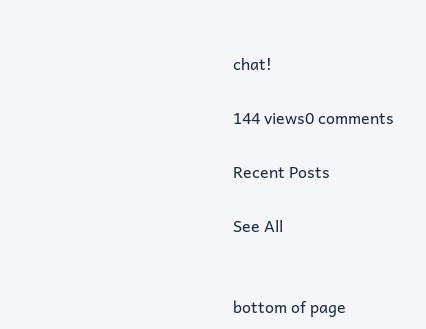chat!

144 views0 comments

Recent Posts

See All


bottom of page